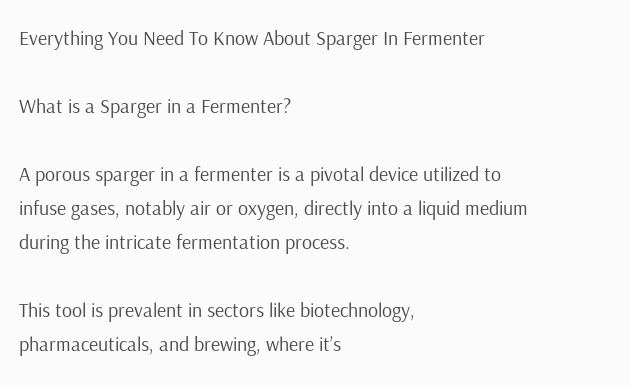Everything You Need To Know About Sparger In Fermenter

What is a Sparger in a Fermenter?

A porous sparger in a fermenter is a pivotal device utilized to infuse gases, notably air or oxygen, directly into a liquid medium during the intricate fermentation process.

This tool is prevalent in sectors like biotechnology, pharmaceuticals, and brewing, where it’s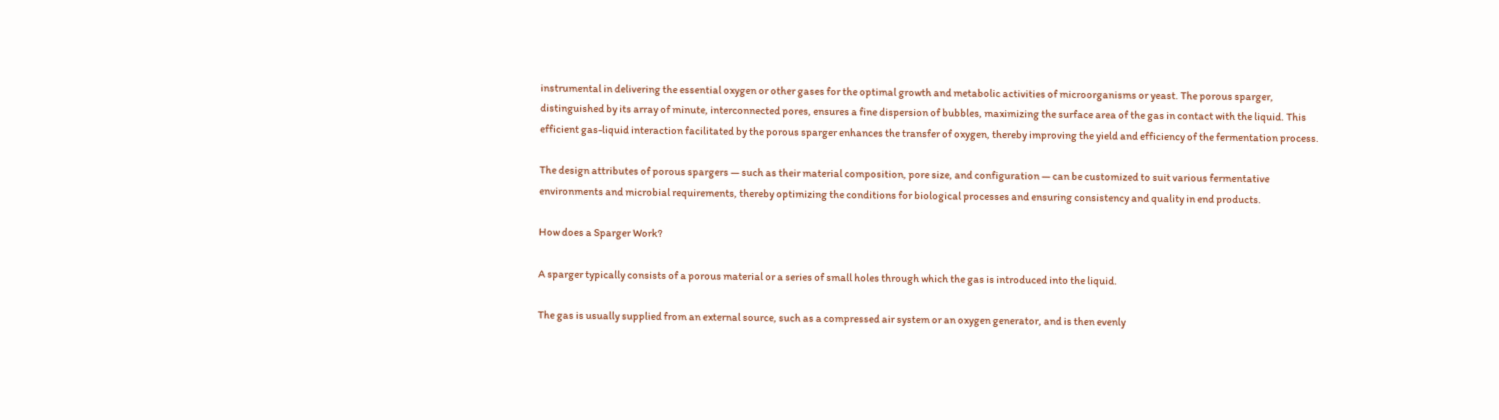instrumental in delivering the essential oxygen or other gases for the optimal growth and metabolic activities of microorganisms or yeast. The porous sparger, distinguished by its array of minute, interconnected pores, ensures a fine dispersion of bubbles, maximizing the surface area of the gas in contact with the liquid. This efficient gas-liquid interaction facilitated by the porous sparger enhances the transfer of oxygen, thereby improving the yield and efficiency of the fermentation process.

The design attributes of porous spargers — such as their material composition, pore size, and configuration — can be customized to suit various fermentative environments and microbial requirements, thereby optimizing the conditions for biological processes and ensuring consistency and quality in end products.

How does a Sparger Work?

A sparger typically consists of a porous material or a series of small holes through which the gas is introduced into the liquid.

The gas is usually supplied from an external source, such as a compressed air system or an oxygen generator, and is then evenly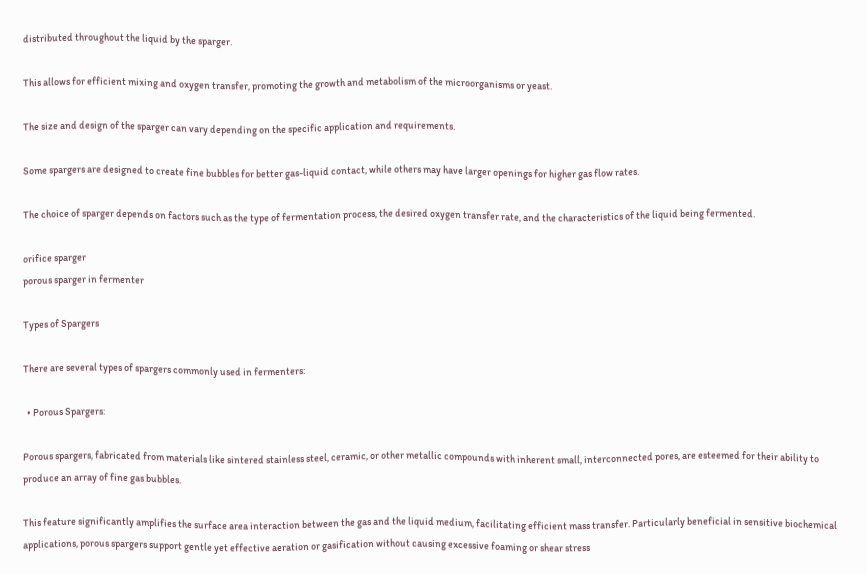distributed throughout the liquid by the sparger.

This allows for efficient mixing and oxygen transfer, promoting the growth and metabolism of the microorganisms or yeast.

The size and design of the sparger can vary depending on the specific application and requirements.

Some spargers are designed to create fine bubbles for better gas-liquid contact, while others may have larger openings for higher gas flow rates.

The choice of sparger depends on factors such as the type of fermentation process, the desired oxygen transfer rate, and the characteristics of the liquid being fermented.

orifice sparger
porous sparger in fermenter

Types of Spargers

There are several types of spargers commonly used in fermenters:

  • Porous Spargers:

Porous spargers, fabricated from materials like sintered stainless steel, ceramic, or other metallic compounds with inherent small, interconnected pores, are esteemed for their ability to produce an array of fine gas bubbles.

This feature significantly amplifies the surface area interaction between the gas and the liquid medium, facilitating efficient mass transfer. Particularly beneficial in sensitive biochemical applications, porous spargers support gentle yet effective aeration or gasification without causing excessive foaming or shear stress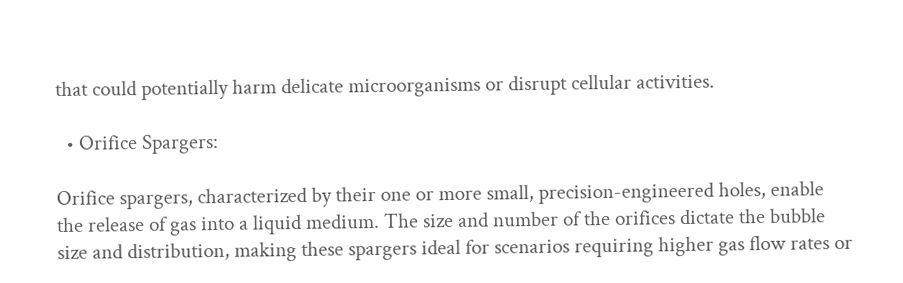that could potentially harm delicate microorganisms or disrupt cellular activities.

  • Orifice Spargers:

Orifice spargers, characterized by their one or more small, precision-engineered holes, enable the release of gas into a liquid medium. The size and number of the orifices dictate the bubble size and distribution, making these spargers ideal for scenarios requiring higher gas flow rates or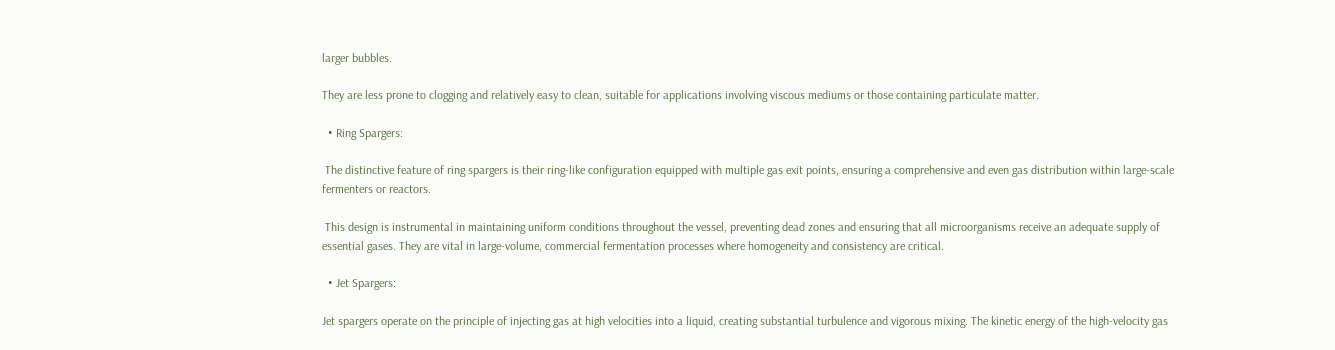larger bubbles.

They are less prone to clogging and relatively easy to clean, suitable for applications involving viscous mediums or those containing particulate matter.

  • Ring Spargers:

 The distinctive feature of ring spargers is their ring-like configuration equipped with multiple gas exit points, ensuring a comprehensive and even gas distribution within large-scale fermenters or reactors.

 This design is instrumental in maintaining uniform conditions throughout the vessel, preventing dead zones and ensuring that all microorganisms receive an adequate supply of essential gases. They are vital in large-volume, commercial fermentation processes where homogeneity and consistency are critical.

  • Jet Spargers:

Jet spargers operate on the principle of injecting gas at high velocities into a liquid, creating substantial turbulence and vigorous mixing. The kinetic energy of the high-velocity gas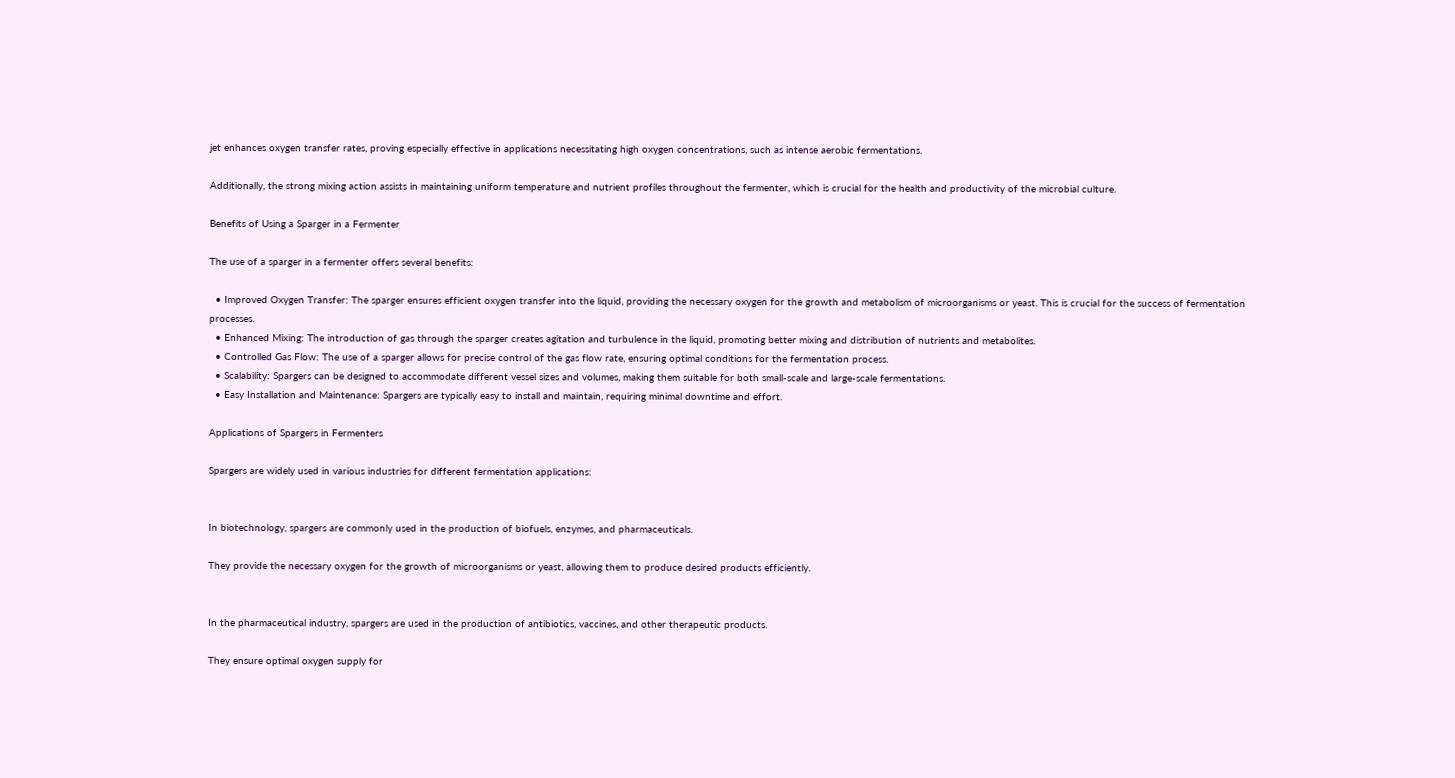jet enhances oxygen transfer rates, proving especially effective in applications necessitating high oxygen concentrations, such as intense aerobic fermentations.

Additionally, the strong mixing action assists in maintaining uniform temperature and nutrient profiles throughout the fermenter, which is crucial for the health and productivity of the microbial culture.

Benefits of Using a Sparger in a Fermenter

The use of a sparger in a fermenter offers several benefits:

  • Improved Oxygen Transfer: The sparger ensures efficient oxygen transfer into the liquid, providing the necessary oxygen for the growth and metabolism of microorganisms or yeast. This is crucial for the success of fermentation processes.
  • Enhanced Mixing: The introduction of gas through the sparger creates agitation and turbulence in the liquid, promoting better mixing and distribution of nutrients and metabolites.
  • Controlled Gas Flow: The use of a sparger allows for precise control of the gas flow rate, ensuring optimal conditions for the fermentation process.
  • Scalability: Spargers can be designed to accommodate different vessel sizes and volumes, making them suitable for both small-scale and large-scale fermentations.
  • Easy Installation and Maintenance: Spargers are typically easy to install and maintain, requiring minimal downtime and effort.

Applications of Spargers in Fermenters

Spargers are widely used in various industries for different fermentation applications:


In biotechnology, spargers are commonly used in the production of biofuels, enzymes, and pharmaceuticals.

They provide the necessary oxygen for the growth of microorganisms or yeast, allowing them to produce desired products efficiently.


In the pharmaceutical industry, spargers are used in the production of antibiotics, vaccines, and other therapeutic products.

They ensure optimal oxygen supply for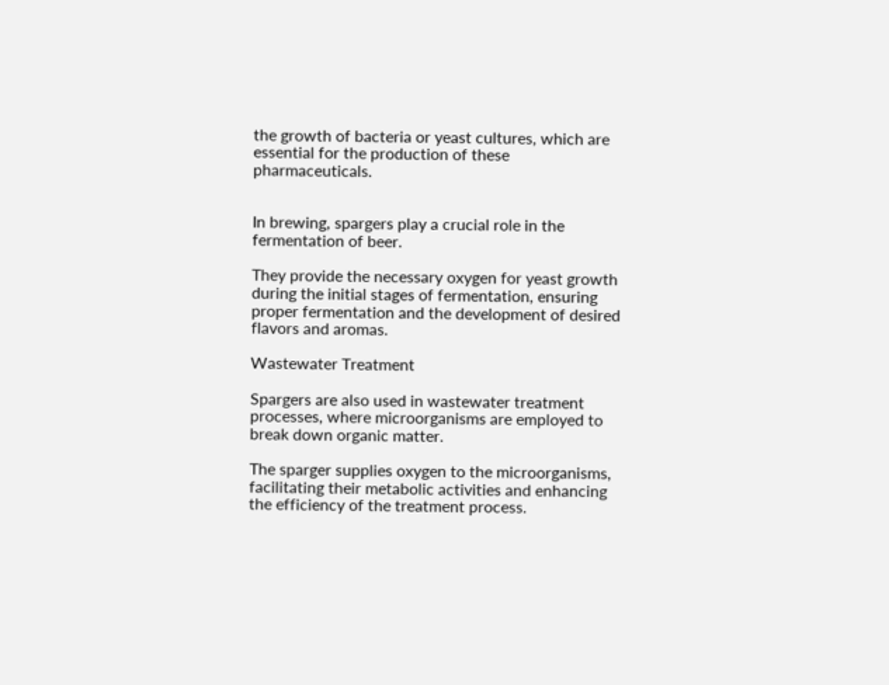the growth of bacteria or yeast cultures, which are essential for the production of these pharmaceuticals.


In brewing, spargers play a crucial role in the fermentation of beer.

They provide the necessary oxygen for yeast growth during the initial stages of fermentation, ensuring proper fermentation and the development of desired flavors and aromas.

Wastewater Treatment

Spargers are also used in wastewater treatment processes, where microorganisms are employed to break down organic matter.

The sparger supplies oxygen to the microorganisms, facilitating their metabolic activities and enhancing the efficiency of the treatment process.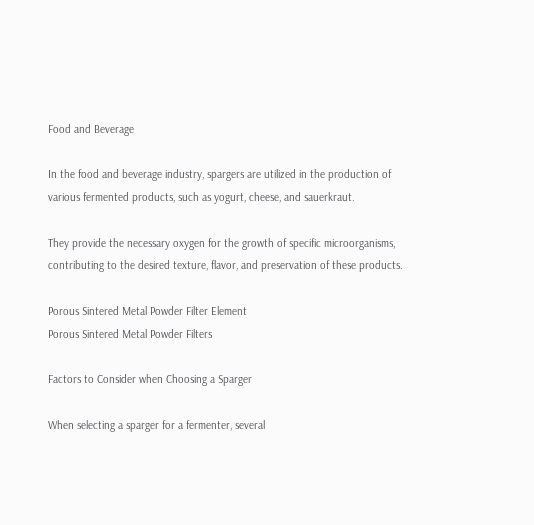Food and Beverage

In the food and beverage industry, spargers are utilized in the production of various fermented products, such as yogurt, cheese, and sauerkraut.

They provide the necessary oxygen for the growth of specific microorganisms, contributing to the desired texture, flavor, and preservation of these products.

Porous Sintered Metal Powder Filter Element
Porous Sintered Metal Powder Filters

Factors to Consider when Choosing a Sparger

When selecting a sparger for a fermenter, several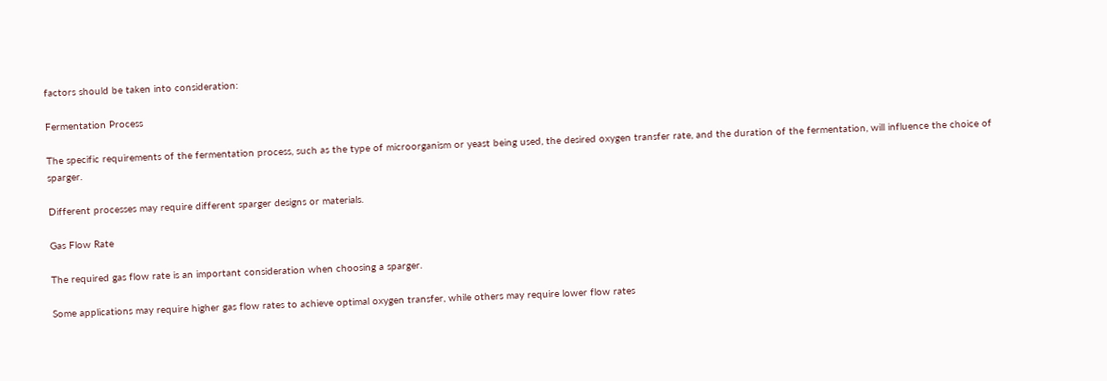factors should be taken into consideration:

Fermentation Process

The specific requirements of the fermentation process, such as the type of microorganism or yeast being used, the desired oxygen transfer rate, and the duration of the fermentation, will influence the choice of sparger.

Different processes may require different sparger designs or materials.

Gas Flow Rate

The required gas flow rate is an important consideration when choosing a sparger.

Some applications may require higher gas flow rates to achieve optimal oxygen transfer, while others may require lower flow rates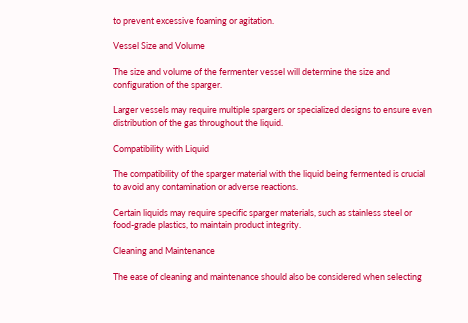to prevent excessive foaming or agitation.

Vessel Size and Volume

The size and volume of the fermenter vessel will determine the size and configuration of the sparger.

Larger vessels may require multiple spargers or specialized designs to ensure even distribution of the gas throughout the liquid.

Compatibility with Liquid

The compatibility of the sparger material with the liquid being fermented is crucial to avoid any contamination or adverse reactions.

Certain liquids may require specific sparger materials, such as stainless steel or food-grade plastics, to maintain product integrity.

Cleaning and Maintenance

The ease of cleaning and maintenance should also be considered when selecting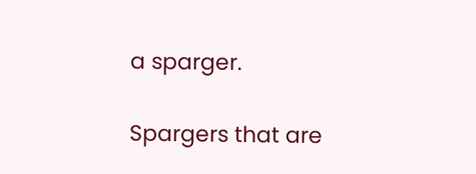a sparger.

Spargers that are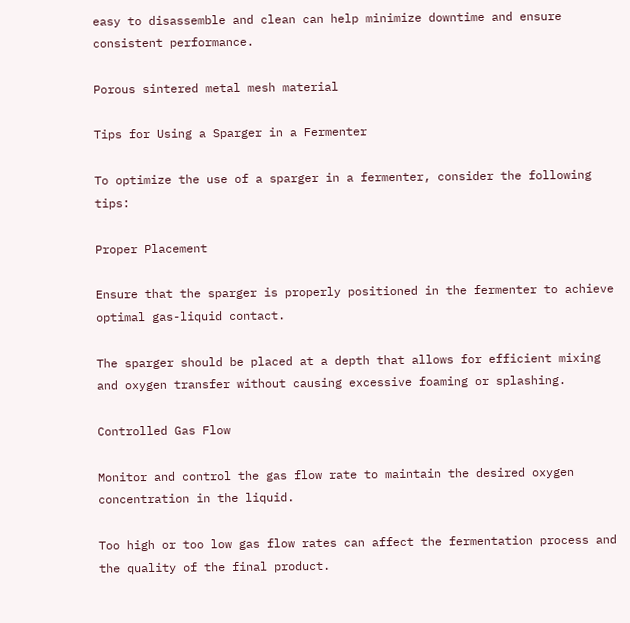easy to disassemble and clean can help minimize downtime and ensure consistent performance.

Porous sintered metal mesh material

Tips for Using a Sparger in a Fermenter

To optimize the use of a sparger in a fermenter, consider the following tips:

Proper Placement

Ensure that the sparger is properly positioned in the fermenter to achieve optimal gas-liquid contact.

The sparger should be placed at a depth that allows for efficient mixing and oxygen transfer without causing excessive foaming or splashing.

Controlled Gas Flow

Monitor and control the gas flow rate to maintain the desired oxygen concentration in the liquid.

Too high or too low gas flow rates can affect the fermentation process and the quality of the final product.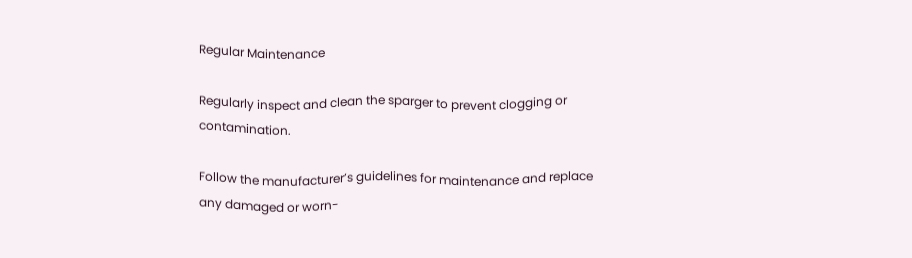Regular Maintenance

Regularly inspect and clean the sparger to prevent clogging or contamination.

Follow the manufacturer’s guidelines for maintenance and replace any damaged or worn-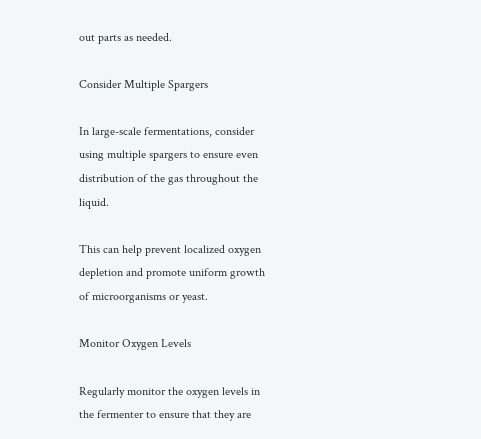out parts as needed.

Consider Multiple Spargers

In large-scale fermentations, consider using multiple spargers to ensure even distribution of the gas throughout the liquid.

This can help prevent localized oxygen depletion and promote uniform growth of microorganisms or yeast.

Monitor Oxygen Levels

Regularly monitor the oxygen levels in the fermenter to ensure that they are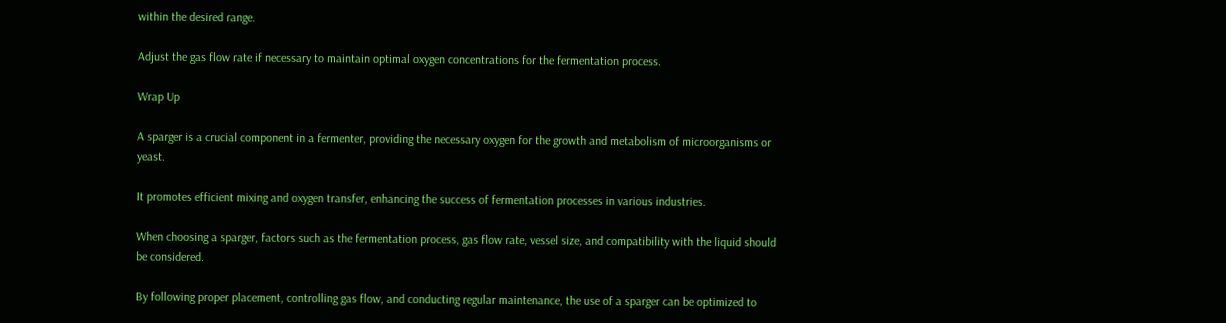within the desired range.

Adjust the gas flow rate if necessary to maintain optimal oxygen concentrations for the fermentation process.

Wrap Up

A sparger is a crucial component in a fermenter, providing the necessary oxygen for the growth and metabolism of microorganisms or yeast.

It promotes efficient mixing and oxygen transfer, enhancing the success of fermentation processes in various industries.

When choosing a sparger, factors such as the fermentation process, gas flow rate, vessel size, and compatibility with the liquid should be considered.

By following proper placement, controlling gas flow, and conducting regular maintenance, the use of a sparger can be optimized to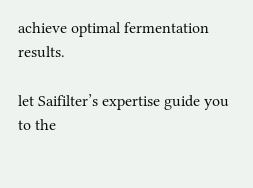achieve optimal fermentation results.

let Saifilter’s expertise guide you to the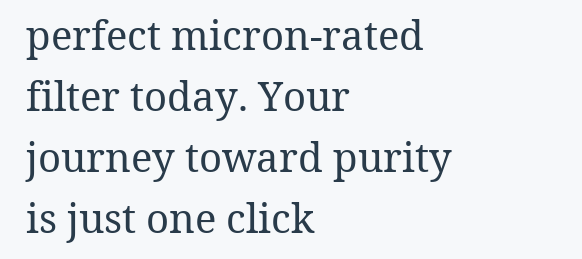perfect micron-rated filter today. Your journey toward purity is just one click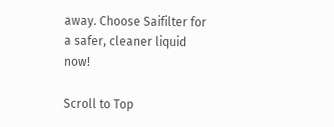away. Choose Saifilter for a safer, cleaner liquid now!

Scroll to Top